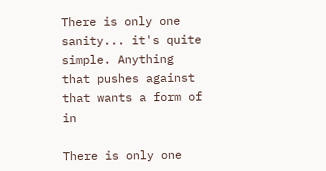There is only one sanity... it's quite simple. Anything that pushes against that wants a form of in

There is only one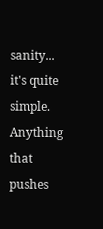sanity... it's quite simple. Anything that pushes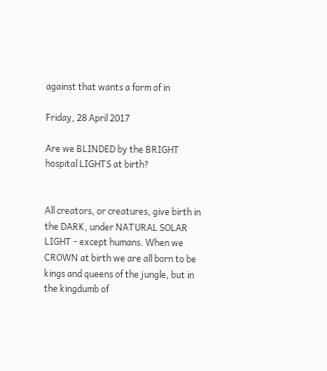against that wants a form of in

Friday, 28 April 2017

Are we BLINDED by the BRIGHT hospital LIGHTS at birth?


All creators, or creatures, give birth in the DARK, under NATURAL SOLAR LIGHT - except humans. When we CROWN at birth we are all born to be kings and queens of the jungle, but in the kingdumb of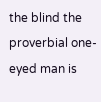the blind the proverbial one-eyed man is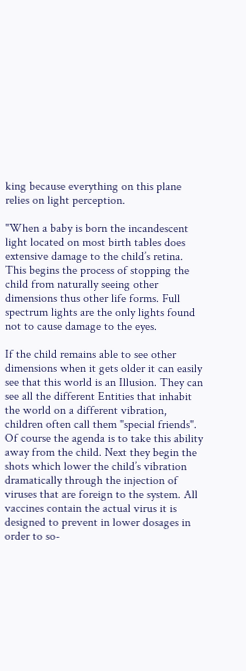king because everything on this plane relies on light perception.

"When a baby is born the incandescent light located on most birth tables does extensive damage to the child’s retina. This begins the process of stopping the child from naturally seeing other dimensions thus other life forms. Full spectrum lights are the only lights found not to cause damage to the eyes.

If the child remains able to see other dimensions when it gets older it can easily see that this world is an Illusion. They can see all the different Entities that inhabit the world on a different vibration, children often call them "special friends". Of course the agenda is to take this ability away from the child. Next they begin the shots which lower the child’s vibration dramatically through the injection of viruses that are foreign to the system. All vaccines contain the actual virus it is designed to prevent in lower dosages in order to so-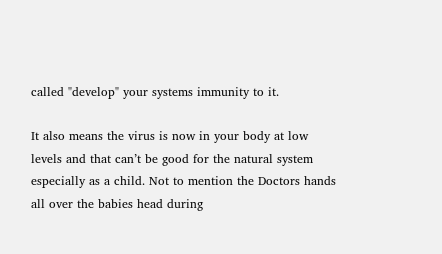called "develop" your systems immunity to it.

It also means the virus is now in your body at low levels and that can’t be good for the natural system especially as a child. Not to mention the Doctors hands all over the babies head during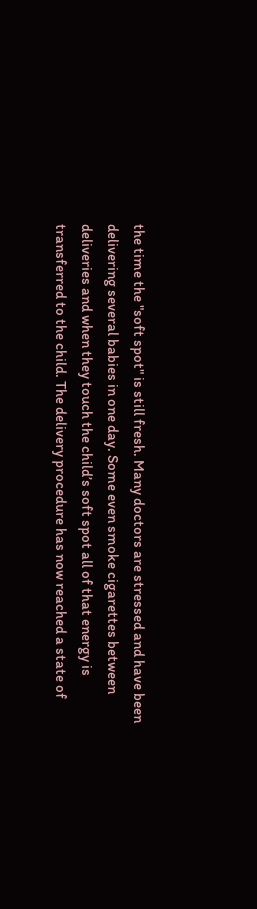the time the "soft spot" is still fresh. Many doctors are stressed and have been delivering several babies in one day. Some even smoke cigarettes between deliveries and when they touch the child’s soft spot all of that energy is transferred to the child. The delivery procedure has now reached a state of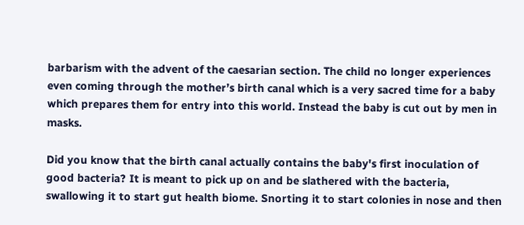barbarism with the advent of the caesarian section. The child no longer experiences even coming through the mother’s birth canal which is a very sacred time for a baby which prepares them for entry into this world. Instead the baby is cut out by men in masks.

Did you know that the birth canal actually contains the baby's first inoculation of good bacteria? It is meant to pick up on and be slathered with the bacteria, swallowing it to start gut health biome. Snorting it to start colonies in nose and then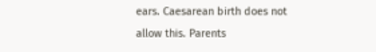ears. Caesarean birth does not allow this. Parents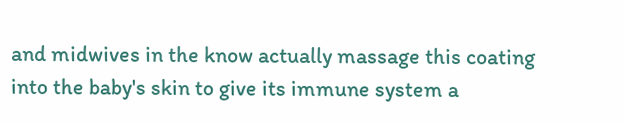and midwives in the know actually massage this coating into the baby's skin to give its immune system a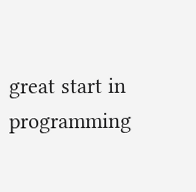great start in programming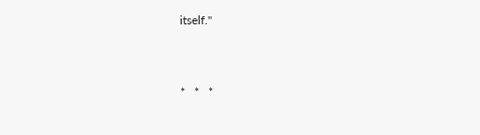itself."


*   *   *